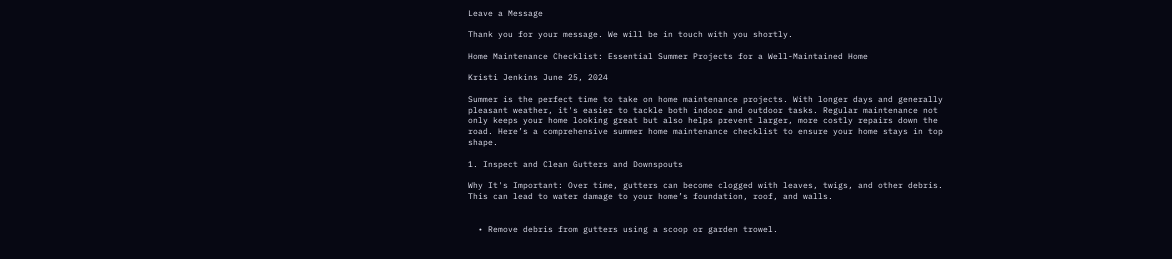Leave a Message

Thank you for your message. We will be in touch with you shortly.

Home Maintenance Checklist: Essential Summer Projects for a Well-Maintained Home

Kristi Jenkins June 25, 2024

Summer is the perfect time to take on home maintenance projects. With longer days and generally pleasant weather, it's easier to tackle both indoor and outdoor tasks. Regular maintenance not only keeps your home looking great but also helps prevent larger, more costly repairs down the road. Here’s a comprehensive summer home maintenance checklist to ensure your home stays in top shape.

1. Inspect and Clean Gutters and Downspouts

Why It's Important: Over time, gutters can become clogged with leaves, twigs, and other debris. This can lead to water damage to your home’s foundation, roof, and walls.


  • Remove debris from gutters using a scoop or garden trowel.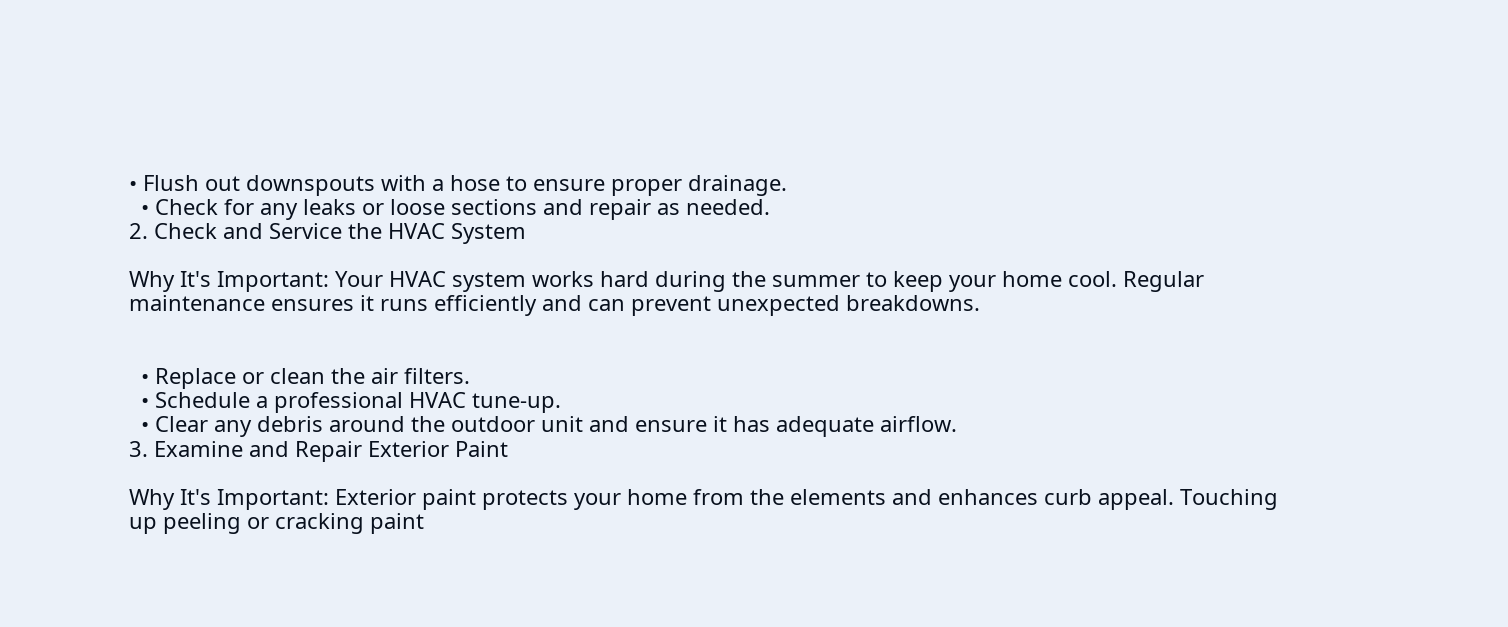• Flush out downspouts with a hose to ensure proper drainage.
  • Check for any leaks or loose sections and repair as needed.
2. Check and Service the HVAC System

Why It's Important: Your HVAC system works hard during the summer to keep your home cool. Regular maintenance ensures it runs efficiently and can prevent unexpected breakdowns.


  • Replace or clean the air filters.
  • Schedule a professional HVAC tune-up.
  • Clear any debris around the outdoor unit and ensure it has adequate airflow.
3. Examine and Repair Exterior Paint

Why It's Important: Exterior paint protects your home from the elements and enhances curb appeal. Touching up peeling or cracking paint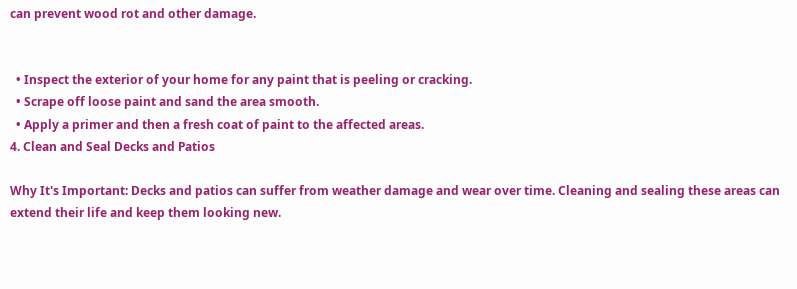can prevent wood rot and other damage.


  • Inspect the exterior of your home for any paint that is peeling or cracking.
  • Scrape off loose paint and sand the area smooth.
  • Apply a primer and then a fresh coat of paint to the affected areas.
4. Clean and Seal Decks and Patios

Why It's Important: Decks and patios can suffer from weather damage and wear over time. Cleaning and sealing these areas can extend their life and keep them looking new.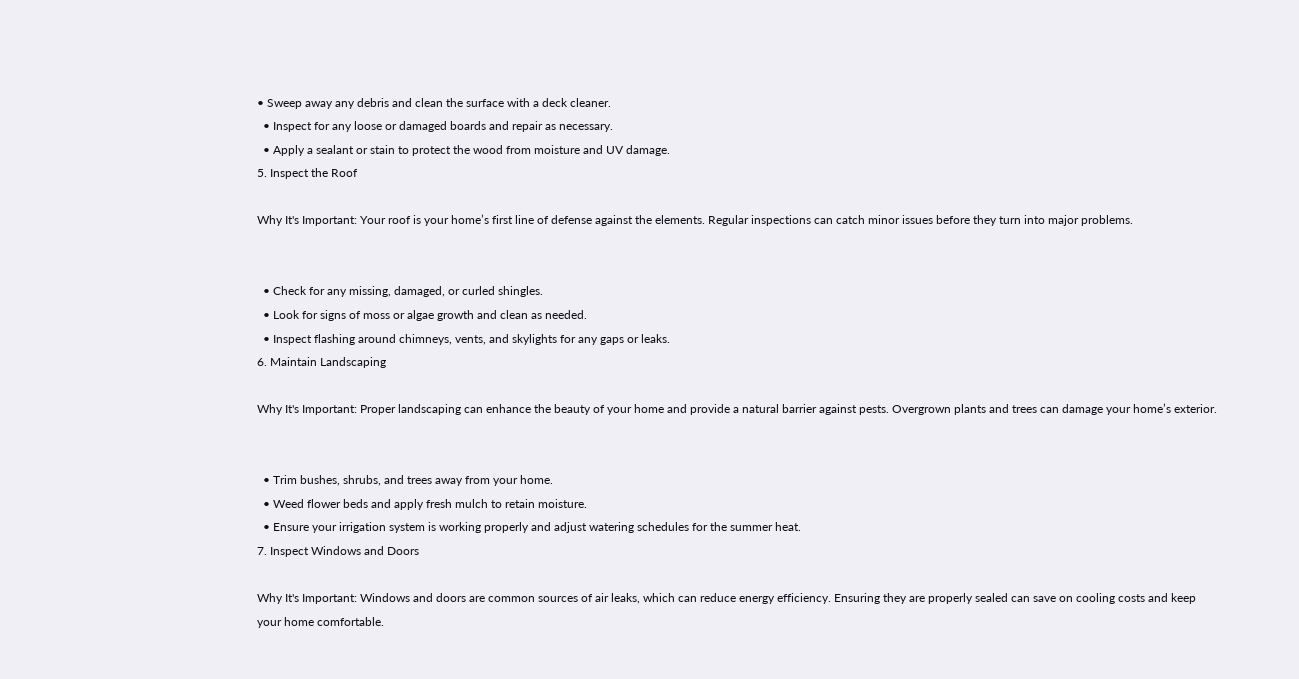• Sweep away any debris and clean the surface with a deck cleaner.
  • Inspect for any loose or damaged boards and repair as necessary.
  • Apply a sealant or stain to protect the wood from moisture and UV damage.
5. Inspect the Roof

Why It's Important: Your roof is your home’s first line of defense against the elements. Regular inspections can catch minor issues before they turn into major problems.


  • Check for any missing, damaged, or curled shingles.
  • Look for signs of moss or algae growth and clean as needed.
  • Inspect flashing around chimneys, vents, and skylights for any gaps or leaks.
6. Maintain Landscaping

Why It's Important: Proper landscaping can enhance the beauty of your home and provide a natural barrier against pests. Overgrown plants and trees can damage your home’s exterior.


  • Trim bushes, shrubs, and trees away from your home.
  • Weed flower beds and apply fresh mulch to retain moisture.
  • Ensure your irrigation system is working properly and adjust watering schedules for the summer heat.
7. Inspect Windows and Doors

Why It's Important: Windows and doors are common sources of air leaks, which can reduce energy efficiency. Ensuring they are properly sealed can save on cooling costs and keep your home comfortable.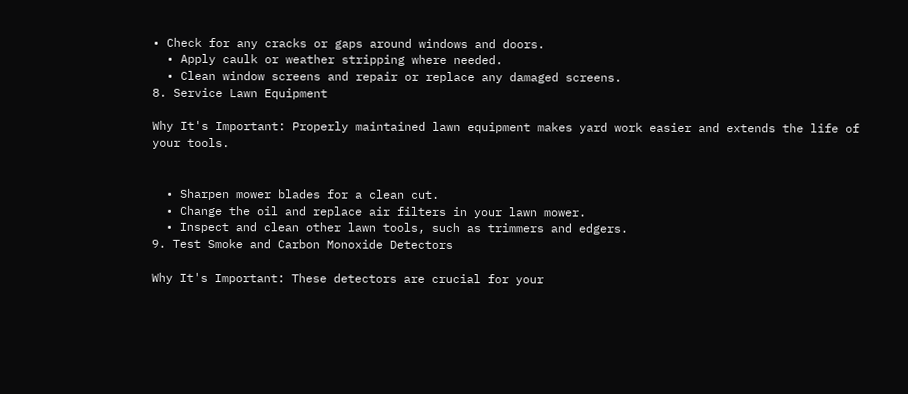• Check for any cracks or gaps around windows and doors.
  • Apply caulk or weather stripping where needed.
  • Clean window screens and repair or replace any damaged screens.
8. Service Lawn Equipment

Why It's Important: Properly maintained lawn equipment makes yard work easier and extends the life of your tools.


  • Sharpen mower blades for a clean cut.
  • Change the oil and replace air filters in your lawn mower.
  • Inspect and clean other lawn tools, such as trimmers and edgers.
9. Test Smoke and Carbon Monoxide Detectors

Why It's Important: These detectors are crucial for your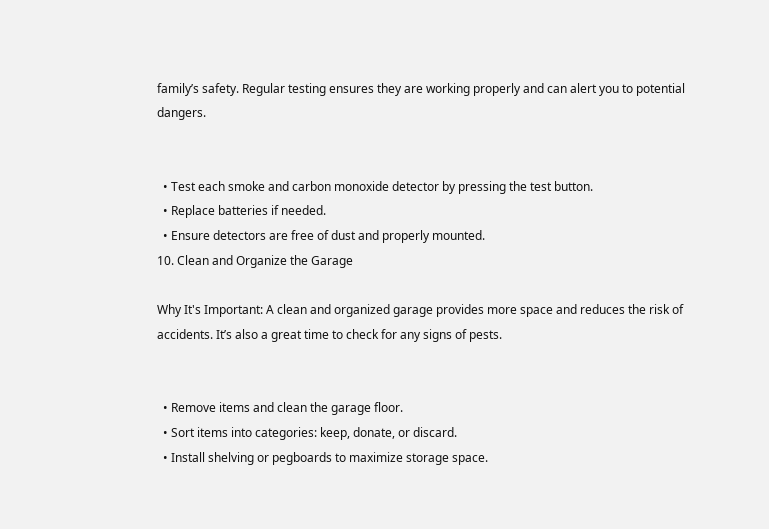family’s safety. Regular testing ensures they are working properly and can alert you to potential dangers.


  • Test each smoke and carbon monoxide detector by pressing the test button.
  • Replace batteries if needed.
  • Ensure detectors are free of dust and properly mounted.
10. Clean and Organize the Garage

Why It's Important: A clean and organized garage provides more space and reduces the risk of accidents. It’s also a great time to check for any signs of pests.


  • Remove items and clean the garage floor.
  • Sort items into categories: keep, donate, or discard.
  • Install shelving or pegboards to maximize storage space.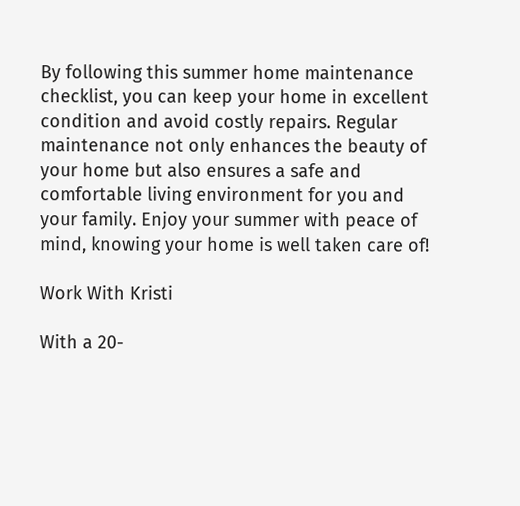By following this summer home maintenance checklist, you can keep your home in excellent condition and avoid costly repairs. Regular maintenance not only enhances the beauty of your home but also ensures a safe and comfortable living environment for you and your family. Enjoy your summer with peace of mind, knowing your home is well taken care of!

Work With Kristi

With a 20-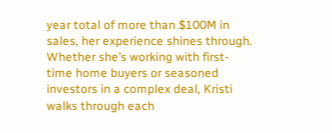year total of more than $100M in sales, her experience shines through. Whether she’s working with first-time home buyers or seasoned investors in a complex deal, Kristi walks through each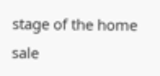stage of the home sale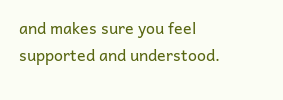and makes sure you feel supported and understood.